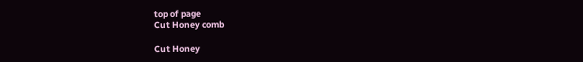top of page
Cut Honey comb

Cut Honey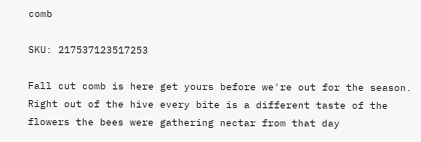comb

SKU: 217537123517253

Fall cut comb is here get yours before we're out for the season. Right out of the hive every bite is a different taste of the flowers the bees were gathering nectar from that day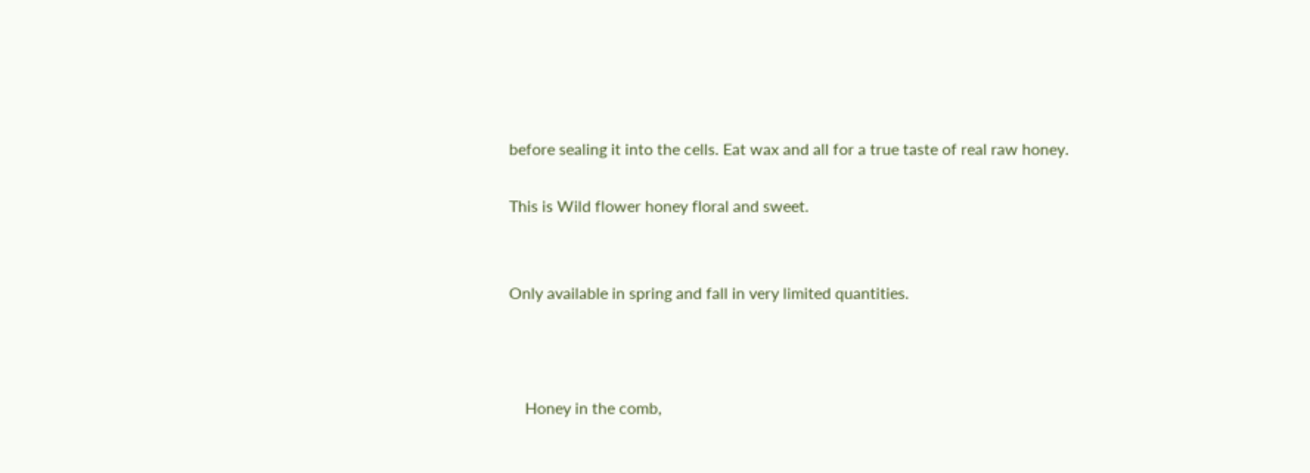before sealing it into the cells. Eat wax and all for a true taste of real raw honey.

This is Wild flower honey floral and sweet.


Only available in spring and fall in very limited quantities.



    Honey in the comb,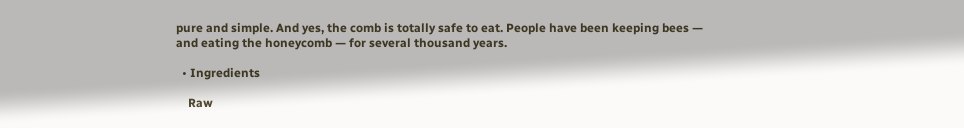pure and simple. And yes, the comb is totally safe to eat. People have been keeping bees — and eating the honeycomb — for several thousand years.

  • Ingredients

    Raw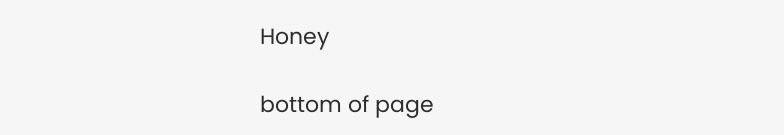Honey

bottom of page